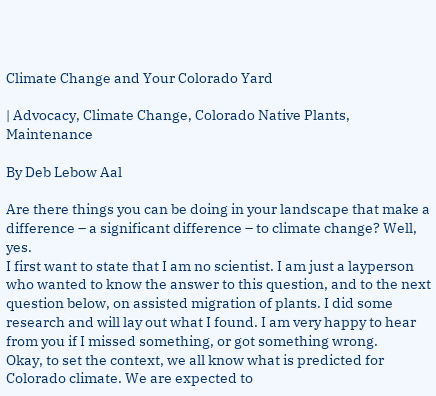Climate Change and Your Colorado Yard

| Advocacy, Climate Change, Colorado Native Plants, Maintenance

By Deb Lebow Aal

Are there things you can be doing in your landscape that make a difference – a significant difference – to climate change? Well, yes.
I first want to state that I am no scientist. I am just a layperson who wanted to know the answer to this question, and to the next question below, on assisted migration of plants. I did some research and will lay out what I found. I am very happy to hear from you if I missed something, or got something wrong.
Okay, to set the context, we all know what is predicted for Colorado climate. We are expected to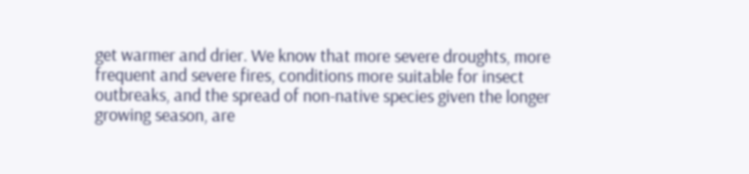get warmer and drier. We know that more severe droughts, more frequent and severe fires, conditions more suitable for insect outbreaks, and the spread of non-native species given the longer growing season, are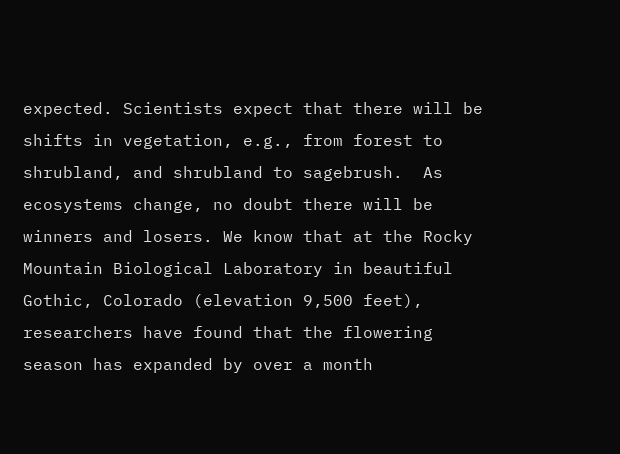expected. Scientists expect that there will be shifts in vegetation, e.g., from forest to shrubland, and shrubland to sagebrush.  As ecosystems change, no doubt there will be winners and losers. We know that at the Rocky Mountain Biological Laboratory in beautiful Gothic, Colorado (elevation 9,500 feet), researchers have found that the flowering season has expanded by over a month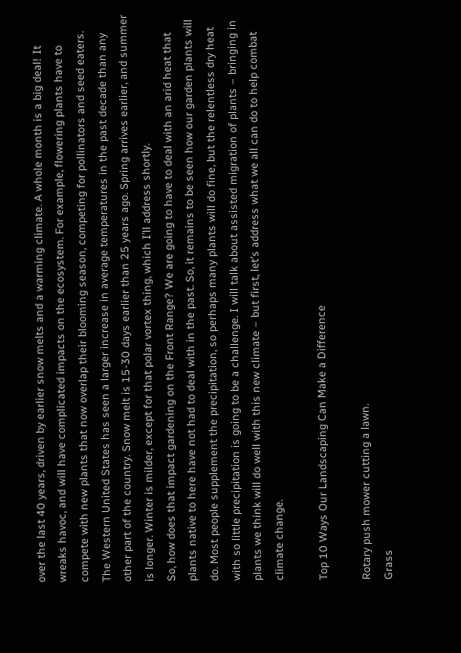over the last 40 years, driven by earlier snow melts and a warming climate. A whole month is a big deal! It wreaks havoc, and will have complicated impacts on the ecosystem. For example, flowering plants have to compete with new plants that now overlap their blooming season, competing for pollinators and seed eaters.
The Western United States has seen a larger increase in average temperatures in the past decade than any other part of the country. Snow melt is 15-30 days earlier than 25 years ago. Spring arrives earlier, and summer is longer. Winter is milder, except for that polar vortex thing, which I’ll address shortly.
So, how does that impact gardening on the Front Range? We are going to have to deal with an arid heat that plants native to here have not had to deal with in the past. So, it remains to be seen how our garden plants will do. Most people supplement the precipitation, so perhaps many plants will do fine, but the relentless dry heat with so little precipitation is going to be a challenge. I will talk about assisted migration of plants – bringing in plants we think will do well with this new climate – but first, let’s address what we all can do to help combat climate change.

Top 10 Ways Our Landscaping Can Make a Difference

Rotary push mower cutting a lawn.
Grass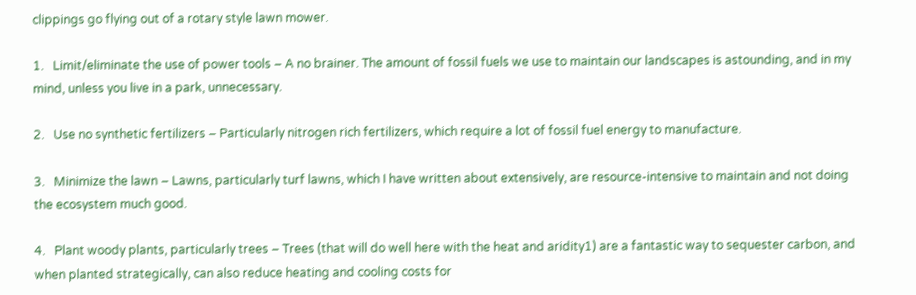clippings go flying out of a rotary style lawn mower.

1.   Limit/eliminate the use of power tools – A no brainer. The amount of fossil fuels we use to maintain our landscapes is astounding, and in my mind, unless you live in a park, unnecessary.

2.   Use no synthetic fertilizers – Particularly nitrogen rich fertilizers, which require a lot of fossil fuel energy to manufacture.

3.   Minimize the lawn – Lawns, particularly turf lawns, which I have written about extensively, are resource-intensive to maintain and not doing the ecosystem much good.

4.   Plant woody plants, particularly trees – Trees (that will do well here with the heat and aridity1) are a fantastic way to sequester carbon, and when planted strategically, can also reduce heating and cooling costs for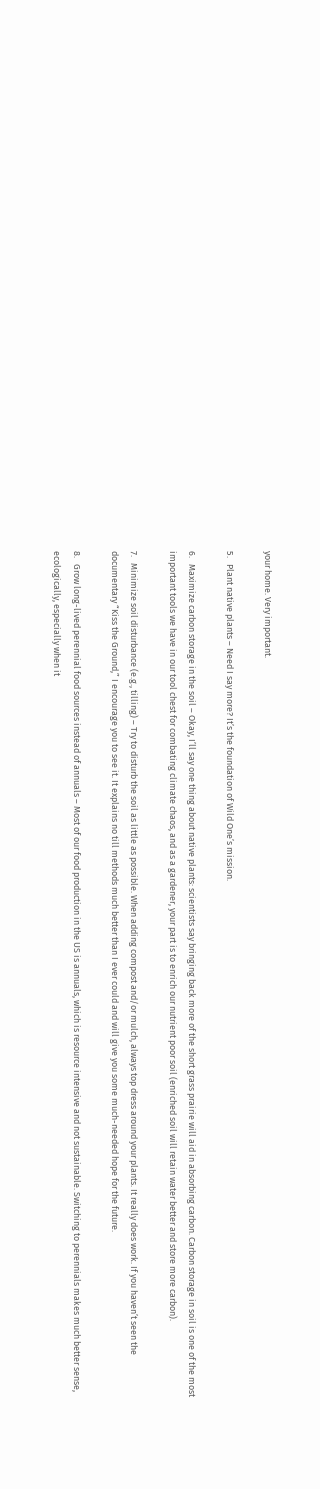your home. Very important.

5.   Plant native plants – Need I say more? It’s the foundation of Wild One’s mission.

6.   Maximize carbon storage in the soil – Okay, I’ll say one thing about native plants: scientists say bringing back more of the short grass prairie will aid in absorbing carbon. Carbon storage in soil is one of the most important tools we have in our tool chest for combating climate chaos, and as a gardener, your part is to enrich our nutrient poor soil (enriched soil will retain water better and store more carbon).

7.   Minimize soil disturbance (e.g., tilling) – Try to disturb the soil as little as possible. When adding compost and/or mulch, always top dress around your plants. It really does work. If you haven’t seen the documentary “Kiss the Ground,” I encourage you to see it. It explains no till methods much better than I ever could and will give you some much-needed hope for the future.

8.   Grow long-lived perennial food sources instead of annuals – Most of our food production in the US is annuals, which is resource intensive and not sustainable. Switching to perennials makes much better sense, ecologically, especially when it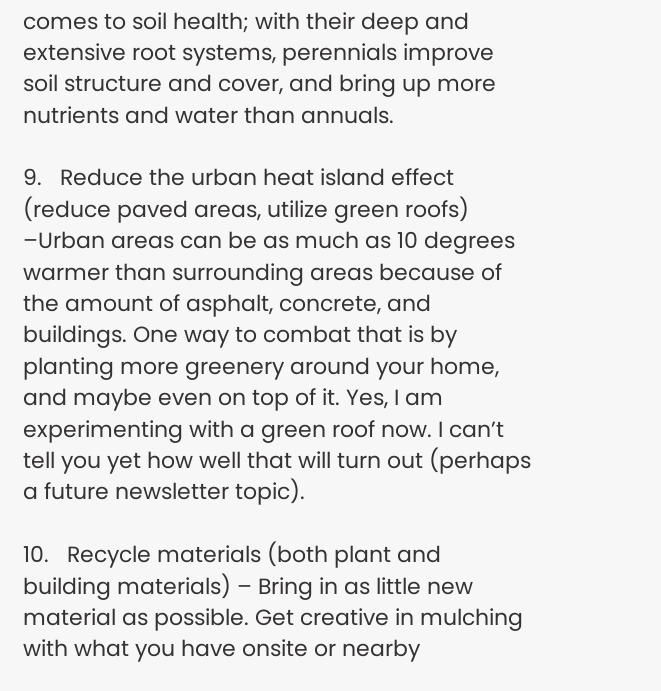comes to soil health; with their deep and extensive root systems, perennials improve soil structure and cover, and bring up more nutrients and water than annuals.

9.   Reduce the urban heat island effect (reduce paved areas, utilize green roofs) –Urban areas can be as much as 10 degrees warmer than surrounding areas because of the amount of asphalt, concrete, and buildings. One way to combat that is by planting more greenery around your home, and maybe even on top of it. Yes, I am experimenting with a green roof now. I can’t tell you yet how well that will turn out (perhaps a future newsletter topic).

10.   Recycle materials (both plant and building materials) – Bring in as little new material as possible. Get creative in mulching with what you have onsite or nearby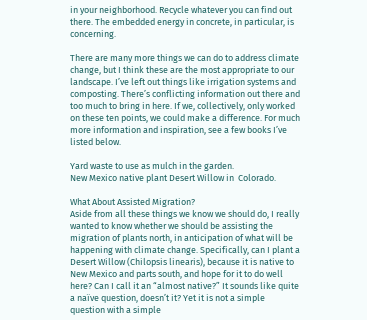in your neighborhood. Recycle whatever you can find out there. The embedded energy in concrete, in particular, is concerning.

There are many more things we can do to address climate change, but I think these are the most appropriate to our landscape. I’ve left out things like irrigation systems and composting. There’s conflicting information out there and too much to bring in here. If we, collectively, only worked on these ten points, we could make a difference. For much more information and inspiration, see a few books I’ve listed below.

Yard waste to use as mulch in the garden.
New Mexico native plant Desert Willow in  Colorado.

What About Assisted Migration?
Aside from all these things we know we should do, I really wanted to know whether we should be assisting the migration of plants north, in anticipation of what will be happening with climate change. Specifically, can I plant a Desert Willow (Chilopsis linearis), because it is native to New Mexico and parts south, and hope for it to do well here? Can I call it an “almost native?” It sounds like quite a naïve question, doesn’t it? Yet it is not a simple question with a simple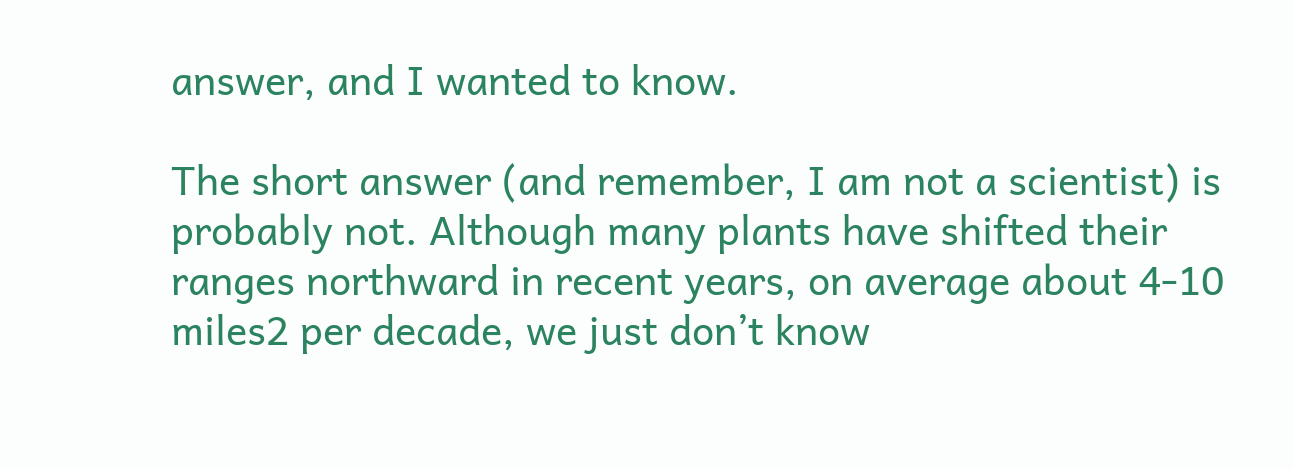answer, and I wanted to know.

The short answer (and remember, I am not a scientist) is probably not. Although many plants have shifted their ranges northward in recent years, on average about 4-10 miles2 per decade, we just don’t know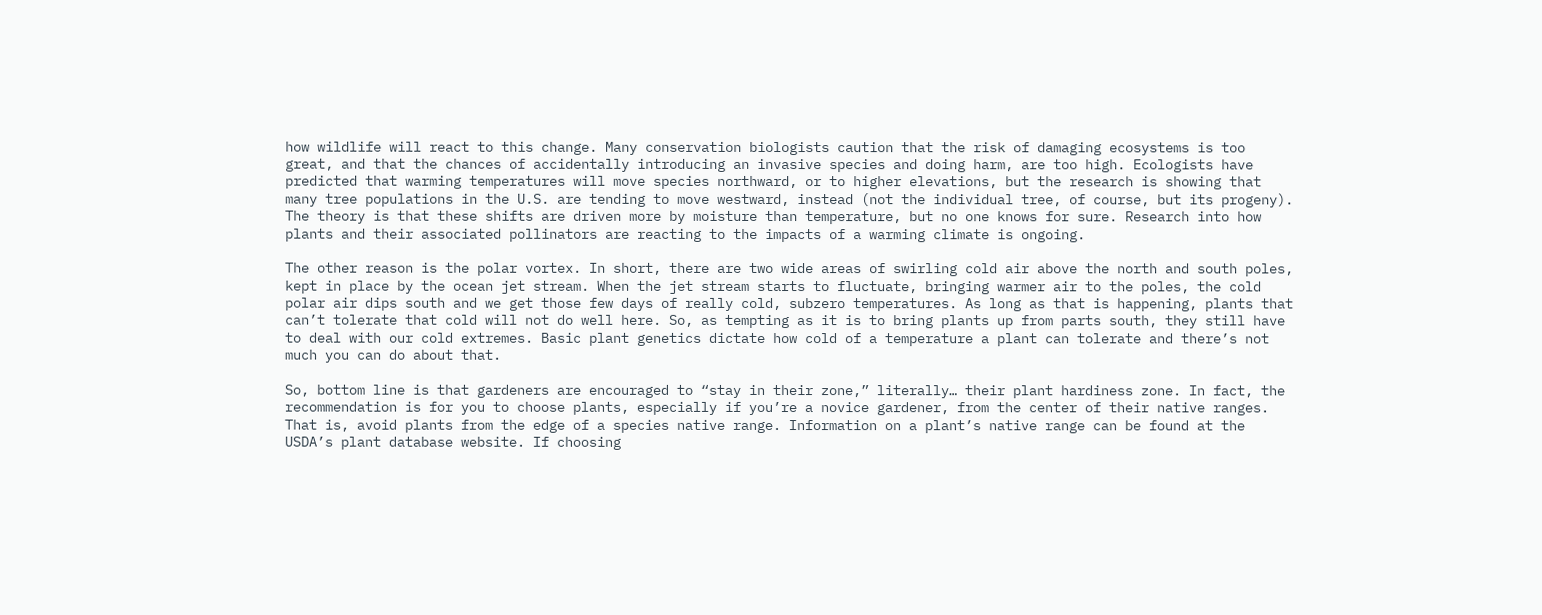how wildlife will react to this change. Many conservation biologists caution that the risk of damaging ecosystems is too great, and that the chances of accidentally introducing an invasive species and doing harm, are too high. Ecologists have predicted that warming temperatures will move species northward, or to higher elevations, but the research is showing that many tree populations in the U.S. are tending to move westward, instead (not the individual tree, of course, but its progeny). The theory is that these shifts are driven more by moisture than temperature, but no one knows for sure. Research into how plants and their associated pollinators are reacting to the impacts of a warming climate is ongoing.

The other reason is the polar vortex. In short, there are two wide areas of swirling cold air above the north and south poles, kept in place by the ocean jet stream. When the jet stream starts to fluctuate, bringing warmer air to the poles, the cold polar air dips south and we get those few days of really cold, subzero temperatures. As long as that is happening, plants that can’t tolerate that cold will not do well here. So, as tempting as it is to bring plants up from parts south, they still have to deal with our cold extremes. Basic plant genetics dictate how cold of a temperature a plant can tolerate and there’s not much you can do about that.

So, bottom line is that gardeners are encouraged to “stay in their zone,” literally… their plant hardiness zone. In fact, the recommendation is for you to choose plants, especially if you’re a novice gardener, from the center of their native ranges. That is, avoid plants from the edge of a species native range. Information on a plant’s native range can be found at the USDA’s plant database website. If choosing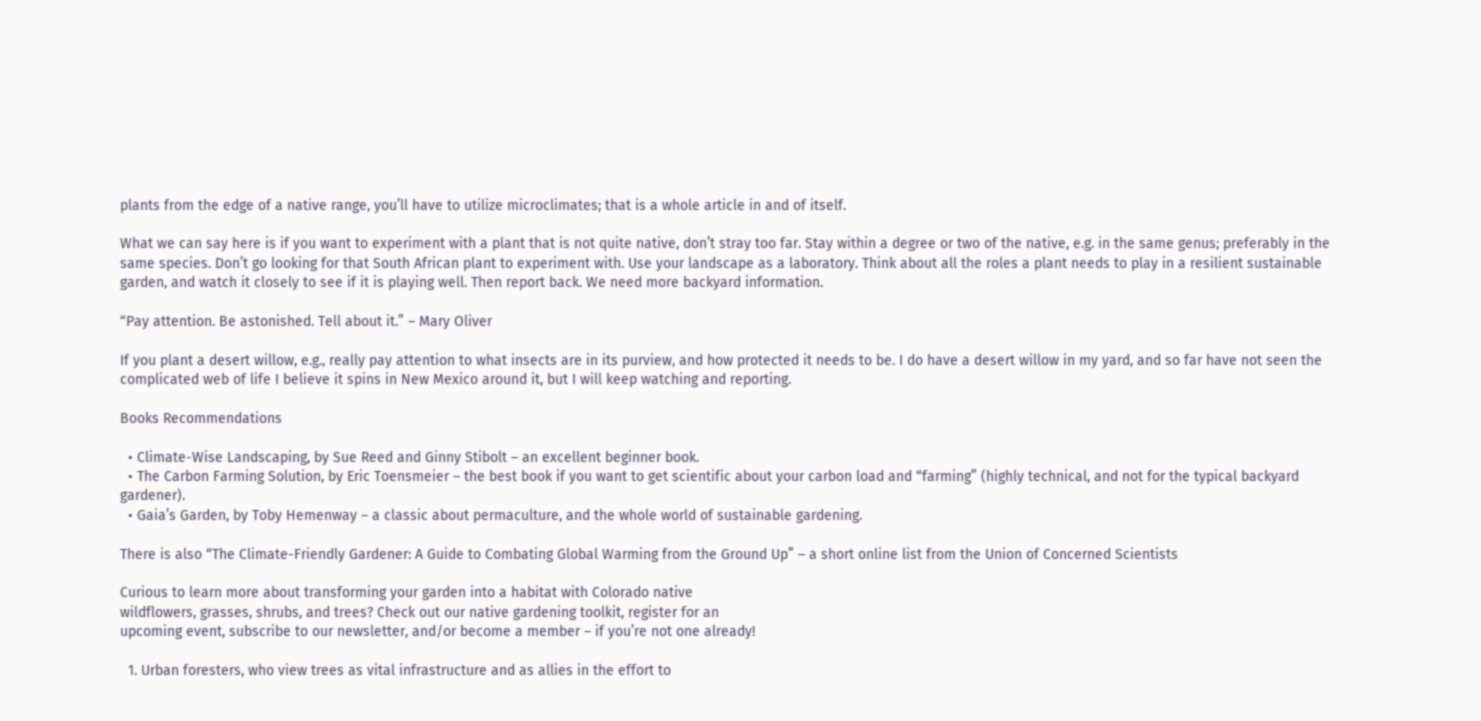plants from the edge of a native range, you’ll have to utilize microclimates; that is a whole article in and of itself.

What we can say here is if you want to experiment with a plant that is not quite native, don’t stray too far. Stay within a degree or two of the native, e.g. in the same genus; preferably in the same species. Don’t go looking for that South African plant to experiment with. Use your landscape as a laboratory. Think about all the roles a plant needs to play in a resilient sustainable garden, and watch it closely to see if it is playing well. Then report back. We need more backyard information.

“Pay attention. Be astonished. Tell about it.” – Mary Oliver

If you plant a desert willow, e.g., really pay attention to what insects are in its purview, and how protected it needs to be. I do have a desert willow in my yard, and so far have not seen the complicated web of life I believe it spins in New Mexico around it, but I will keep watching and reporting.

Books Recommendations

  • Climate-Wise Landscaping, by Sue Reed and Ginny Stibolt – an excellent beginner book.
  • The Carbon Farming Solution, by Eric Toensmeier – the best book if you want to get scientific about your carbon load and “farming” (highly technical, and not for the typical backyard gardener).
  • Gaia’s Garden, by Toby Hemenway – a classic about permaculture, and the whole world of sustainable gardening.

There is also “The Climate-Friendly Gardener: A Guide to Combating Global Warming from the Ground Up” – a short online list from the Union of Concerned Scientists

Curious to learn more about transforming your garden into a habitat with Colorado native
wildflowers, grasses, shrubs, and trees? Check out our native gardening toolkit, register for an
upcoming event, subscribe to our newsletter, and/or become a member – if you’re not one already!

  1. Urban foresters, who view trees as vital infrastructure and as allies in the effort to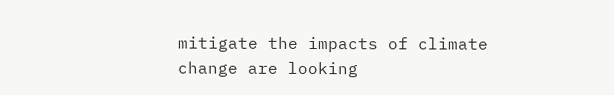mitigate the impacts of climate change are looking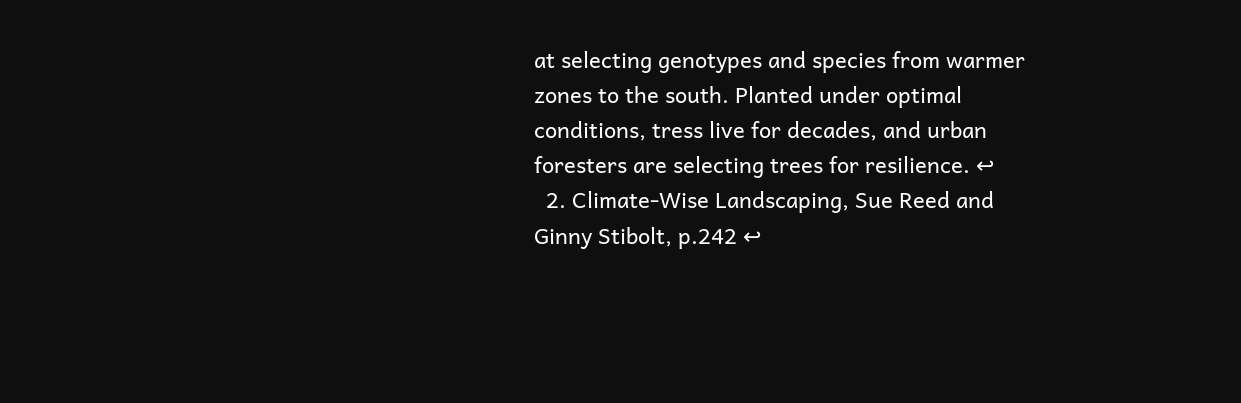at selecting genotypes and species from warmer zones to the south. Planted under optimal conditions, tress live for decades, and urban foresters are selecting trees for resilience. ↩
  2. Climate-Wise Landscaping, Sue Reed and Ginny Stibolt, p.242 ↩